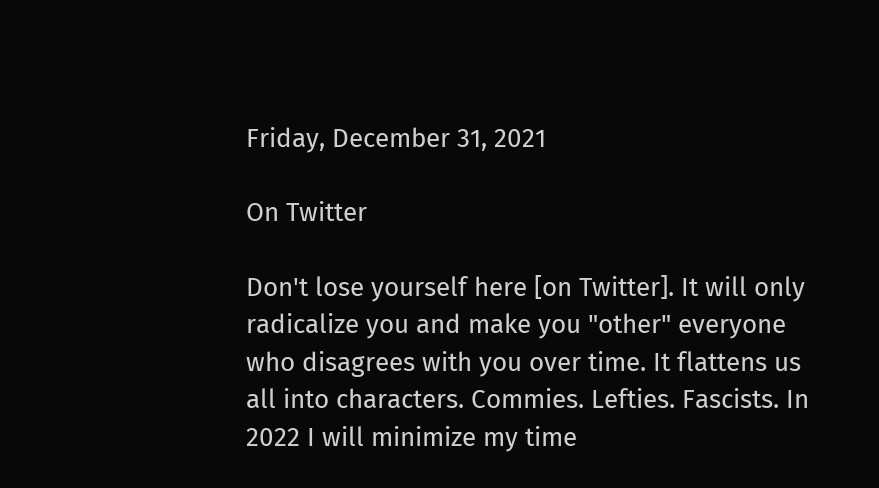Friday, December 31, 2021

On Twitter

Don't lose yourself here [on Twitter]. It will only radicalize you and make you "other" everyone who disagrees with you over time. It flattens us all into characters. Commies. Lefties. Fascists. In 2022 I will minimize my time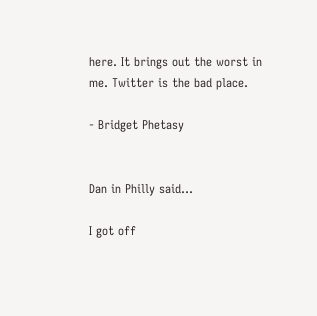here. It brings out the worst in me. Twitter is the bad place.

- Bridget Phetasy


Dan in Philly said...

I got off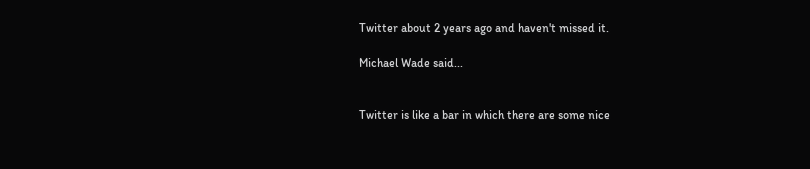Twitter about 2 years ago and haven't missed it.

Michael Wade said...


Twitter is like a bar in which there are some nice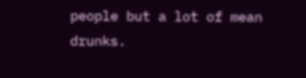people but a lot of mean drunks.